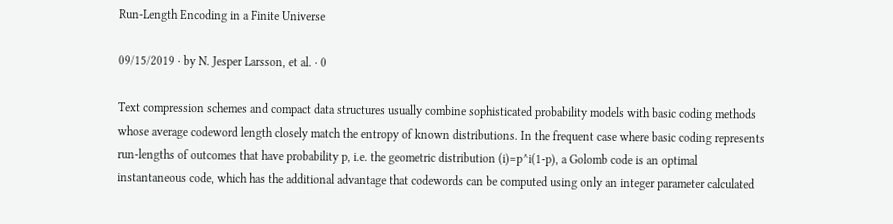Run-Length Encoding in a Finite Universe

09/15/2019 ∙ by N. Jesper Larsson, et al. ∙ 0

Text compression schemes and compact data structures usually combine sophisticated probability models with basic coding methods whose average codeword length closely match the entropy of known distributions. In the frequent case where basic coding represents run-lengths of outcomes that have probability p, i.e. the geometric distribution (i)=p^i(1-p), a Golomb code is an optimal instantaneous code, which has the additional advantage that codewords can be computed using only an integer parameter calculated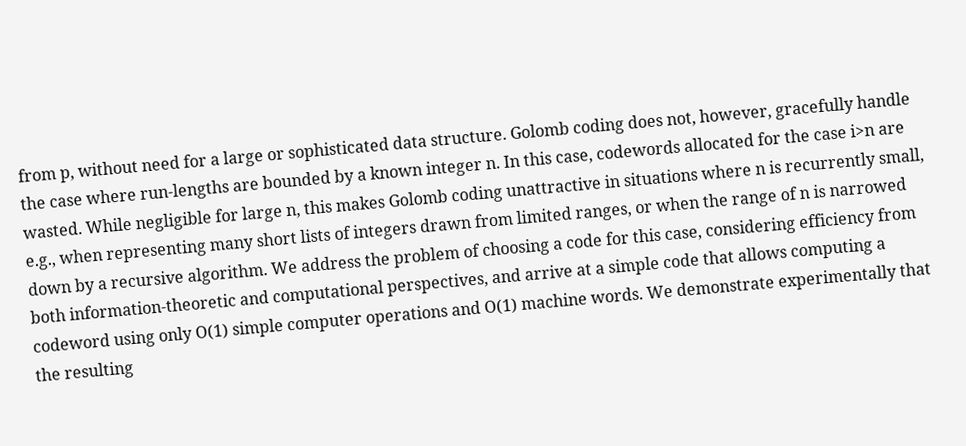from p, without need for a large or sophisticated data structure. Golomb coding does not, however, gracefully handle the case where run-lengths are bounded by a known integer n. In this case, codewords allocated for the case i>n are wasted. While negligible for large n, this makes Golomb coding unattractive in situations where n is recurrently small, e.g., when representing many short lists of integers drawn from limited ranges, or when the range of n is narrowed down by a recursive algorithm. We address the problem of choosing a code for this case, considering efficiency from both information-theoretic and computational perspectives, and arrive at a simple code that allows computing a codeword using only O(1) simple computer operations and O(1) machine words. We demonstrate experimentally that the resulting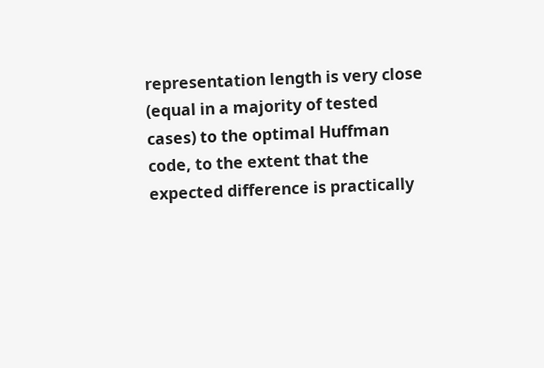representation length is very close (equal in a majority of tested cases) to the optimal Huffman code, to the extent that the expected difference is practically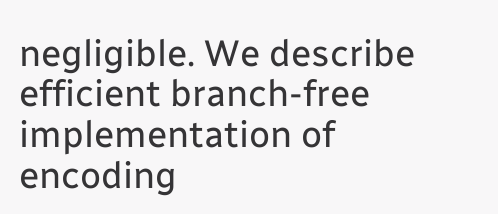negligible. We describe efficient branch-free implementation of encoding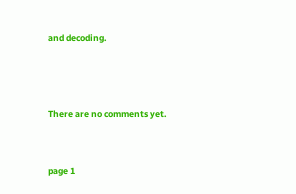and decoding.



There are no comments yet.


page 1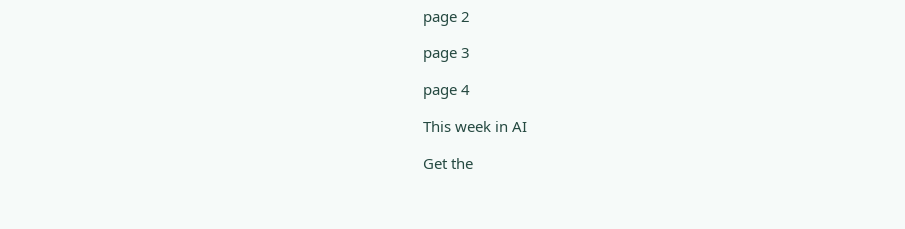page 2

page 3

page 4

This week in AI

Get the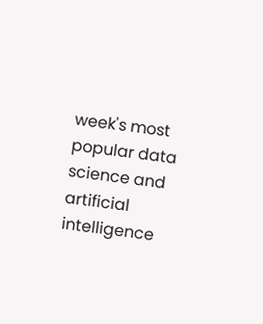week's most popular data science and artificial intelligence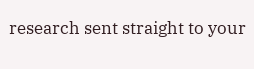research sent straight to your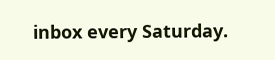inbox every Saturday.